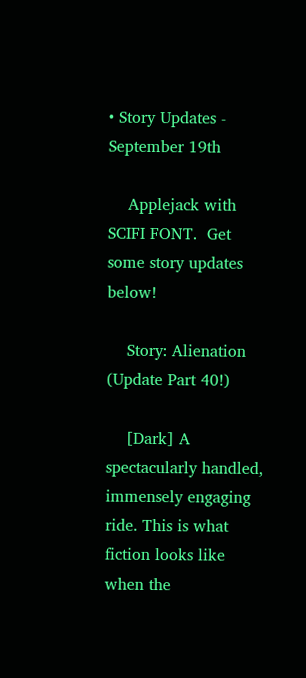• Story Updates - September 19th

    Applejack with SCIFI FONT.  Get some story updates below!

    Story: Alienation (Update Part 40!)

    [Dark] A spectacularly handled, immensely engaging ride. This is what fiction looks like when the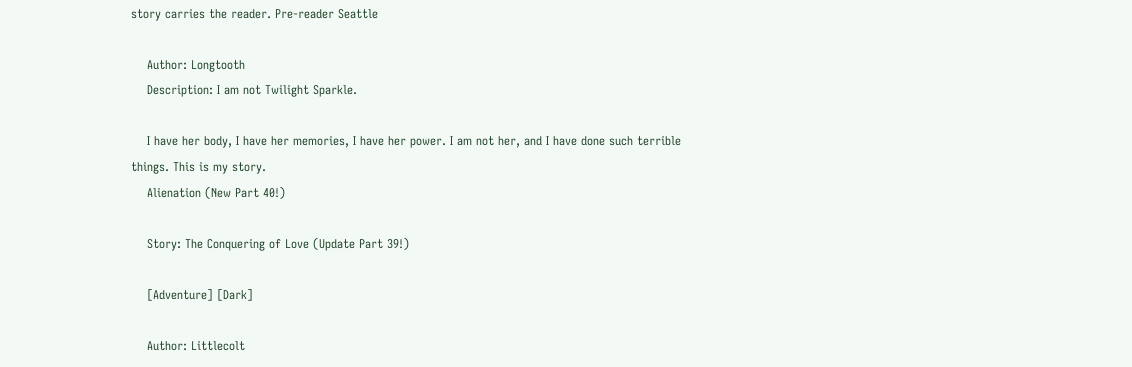story carries the reader. Pre-reader Seattle

    Author: Longtooth
    Description: I am not Twilight Sparkle.

    I have her body, I have her memories, I have her power. I am not her, and I have done such terrible things. This is my story.
    Alienation (New Part 40!)

    Story: The Conquering of Love (Update Part 39!)

    [Adventure] [Dark]

    Author: Littlecolt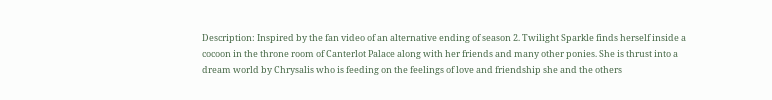Description: Inspired by the fan video of an alternative ending of season 2. Twilight Sparkle finds herself inside a cocoon in the throne room of Canterlot Palace along with her friends and many other ponies. She is thrust into a dream world by Chrysalis who is feeding on the feelings of love and friendship she and the others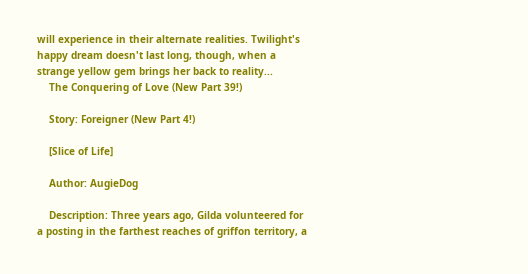will experience in their alternate realities. Twilight's happy dream doesn't last long, though, when a strange yellow gem brings her back to reality...
    The Conquering of Love (New Part 39!)

    Story: Foreigner (New Part 4!)

    [Slice of Life]

    Author: AugieDog

    Description: Three years ago, Gilda volunteered for a posting in the farthest reaches of griffon territory, a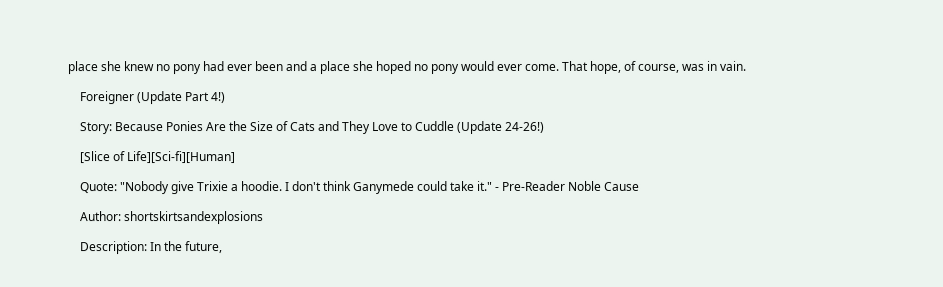place she knew no pony had ever been and a place she hoped no pony would ever come. That hope, of course, was in vain.

    Foreigner (Update Part 4!)

    Story: Because Ponies Are the Size of Cats and They Love to Cuddle (Update 24-26!)

    [Slice of Life][Sci-fi][Human]

    Quote: "Nobody give Trixie a hoodie. I don't think Ganymede could take it." - Pre-Reader Noble Cause

    Author: shortskirtsandexplosions

    Description: In the future,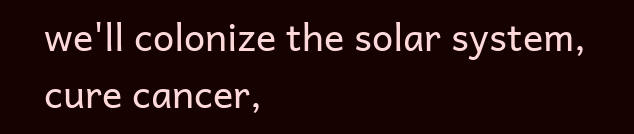we'll colonize the solar system, cure cancer,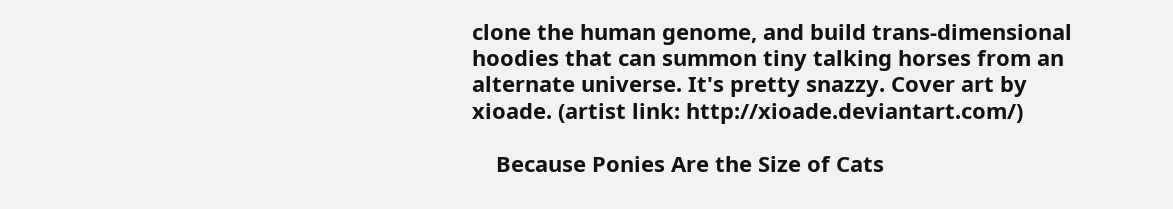clone the human genome, and build trans-dimensional hoodies that can summon tiny talking horses from an alternate universe. It's pretty snazzy. Cover art by xioade. (artist link: http://xioade.deviantart.com/)

    Because Ponies Are the Size of Cats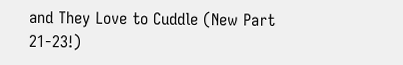and They Love to Cuddle (New Part 21-23!)